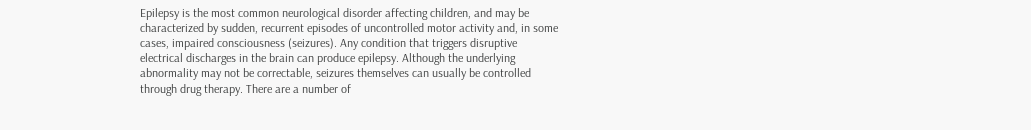Epilepsy is the most common neurological disorder affecting children, and may be characterized by sudden, recurrent episodes of uncontrolled motor activity and, in some cases, impaired consciousness (seizures). Any condition that triggers disruptive electrical discharges in the brain can produce epilepsy. Although the underlying abnormality may not be correctable, seizures themselves can usually be controlled through drug therapy. There are a number of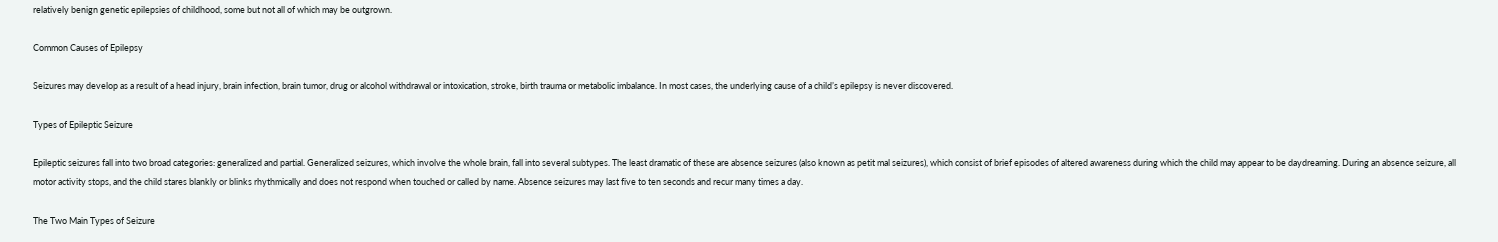relatively benign genetic epilepsies of childhood, some but not all of which may be outgrown.

Common Causes of Epilepsy

Seizures may develop as a result of a head injury, brain infection, brain tumor, drug or alcohol withdrawal or intoxication, stroke, birth trauma or metabolic imbalance. In most cases, the underlying cause of a child’s epilepsy is never discovered.

Types of Epileptic Seizure

Epileptic seizures fall into two broad categories: generalized and partial. Generalized seizures, which involve the whole brain, fall into several subtypes. The least dramatic of these are absence seizures (also known as petit mal seizures), which consist of brief episodes of altered awareness during which the child may appear to be daydreaming. During an absence seizure, all motor activity stops, and the child stares blankly or blinks rhythmically and does not respond when touched or called by name. Absence seizures may last five to ten seconds and recur many times a day.

The Two Main Types of Seizure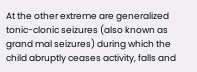At the other extreme are generalized tonic-clonic seizures (also known as grand mal seizures) during which the child abruptly ceases activity, falls and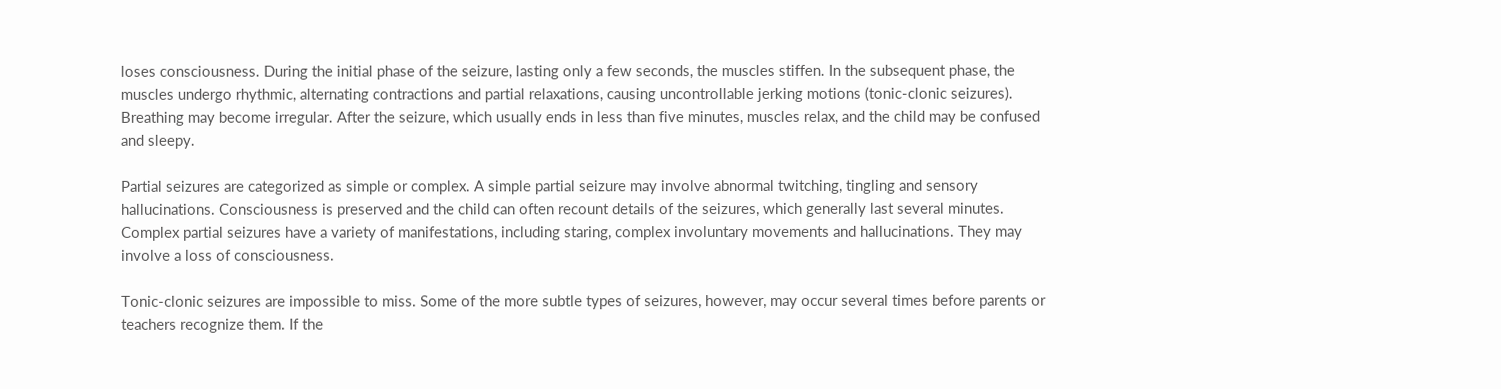loses consciousness. During the initial phase of the seizure, lasting only a few seconds, the muscles stiffen. In the subsequent phase, the muscles undergo rhythmic, alternating contractions and partial relaxations, causing uncontrollable jerking motions (tonic-clonic seizures). Breathing may become irregular. After the seizure, which usually ends in less than five minutes, muscles relax, and the child may be confused and sleepy.

Partial seizures are categorized as simple or complex. A simple partial seizure may involve abnormal twitching, tingling and sensory hallucinations. Consciousness is preserved and the child can often recount details of the seizures, which generally last several minutes. Complex partial seizures have a variety of manifestations, including staring, complex involuntary movements and hallucinations. They may involve a loss of consciousness.

Tonic-clonic seizures are impossible to miss. Some of the more subtle types of seizures, however, may occur several times before parents or teachers recognize them. If the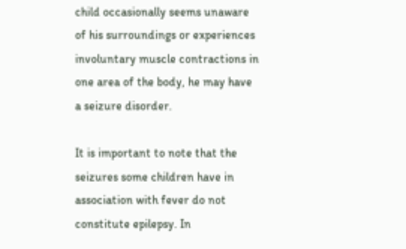child occasionally seems unaware of his surroundings or experiences involuntary muscle contractions in one area of the body, he may have a seizure disorder.

It is important to note that the seizures some children have in association with fever do not constitute epilepsy. In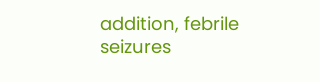addition, febrile seizures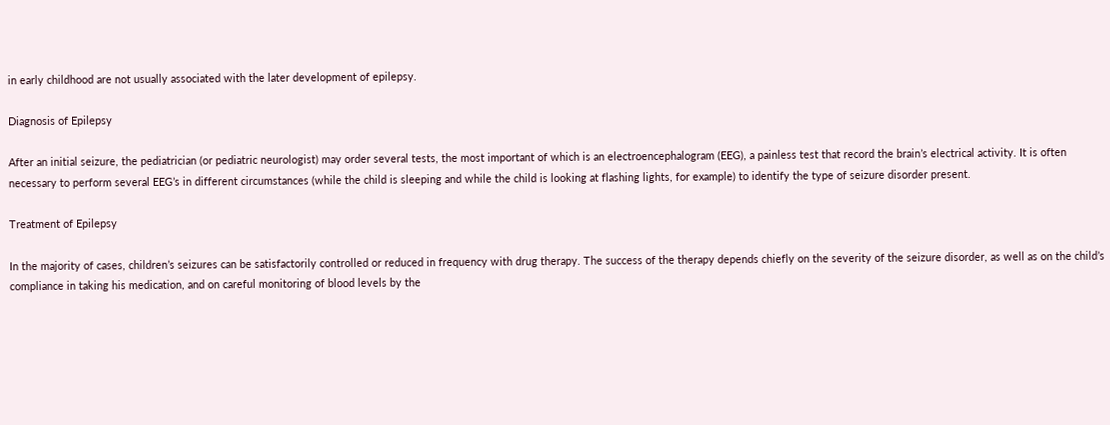in early childhood are not usually associated with the later development of epilepsy.

Diagnosis of Epilepsy

After an initial seizure, the pediatrician (or pediatric neurologist) may order several tests, the most important of which is an electroencephalogram (EEG), a painless test that record the brain’s electrical activity. It is often necessary to perform several EEG’s in different circumstances (while the child is sleeping and while the child is looking at flashing lights, for example) to identify the type of seizure disorder present.

Treatment of Epilepsy

In the majority of cases, children’s seizures can be satisfactorily controlled or reduced in frequency with drug therapy. The success of the therapy depends chiefly on the severity of the seizure disorder, as well as on the child’s compliance in taking his medication, and on careful monitoring of blood levels by the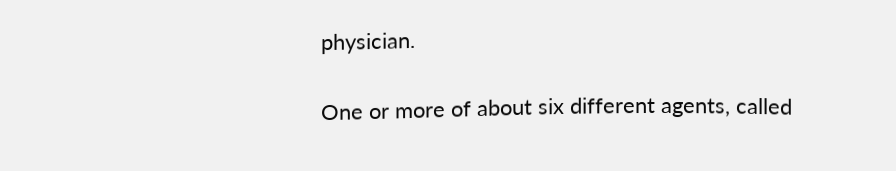physician.

One or more of about six different agents, called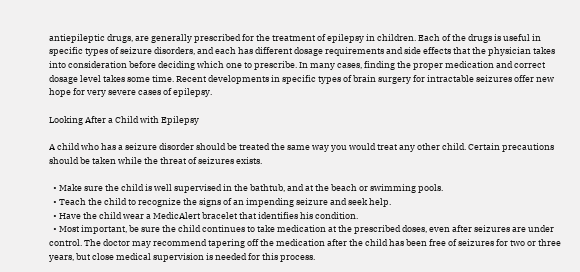antiepileptic drugs, are generally prescribed for the treatment of epilepsy in children. Each of the drugs is useful in specific types of seizure disorders, and each has different dosage requirements and side effects that the physician takes into consideration before deciding which one to prescribe. In many cases, finding the proper medication and correct dosage level takes some time. Recent developments in specific types of brain surgery for intractable seizures offer new hope for very severe cases of epilepsy.

Looking After a Child with Epilepsy

A child who has a seizure disorder should be treated the same way you would treat any other child. Certain precautions should be taken while the threat of seizures exists.

  • Make sure the child is well supervised in the bathtub, and at the beach or swimming pools.
  • Teach the child to recognize the signs of an impending seizure and seek help.
  • Have the child wear a MedicAlert bracelet that identifies his condition.
  • Most important, be sure the child continues to take medication at the prescribed doses, even after seizures are under control. The doctor may recommend tapering off the medication after the child has been free of seizures for two or three years, but close medical supervision is needed for this process.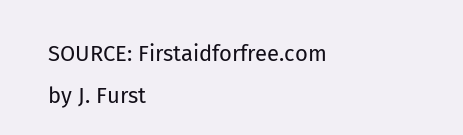SOURCE: Firstaidforfree.com by J. Furst